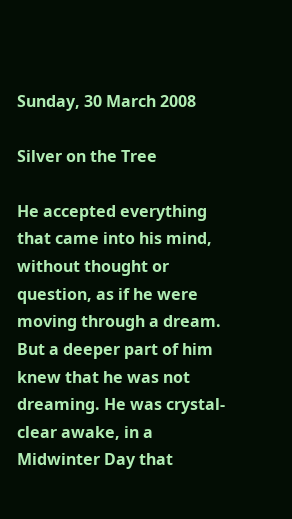Sunday, 30 March 2008

Silver on the Tree

He accepted everything that came into his mind, without thought or question, as if he were moving through a dream. But a deeper part of him knew that he was not dreaming. He was crystal-clear awake, in a Midwinter Day that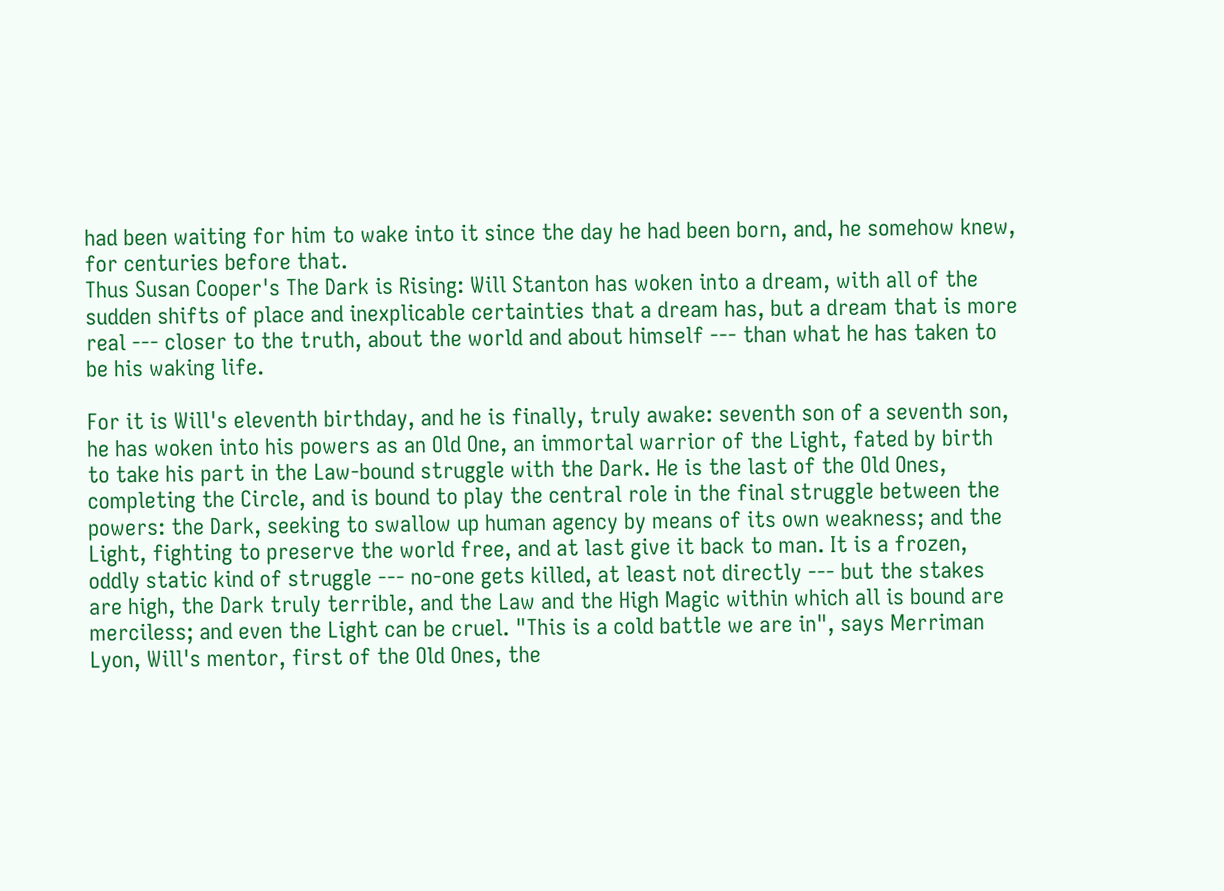had been waiting for him to wake into it since the day he had been born, and, he somehow knew, for centuries before that.
Thus Susan Cooper's The Dark is Rising: Will Stanton has woken into a dream, with all of the sudden shifts of place and inexplicable certainties that a dream has, but a dream that is more real --- closer to the truth, about the world and about himself --- than what he has taken to be his waking life.

For it is Will's eleventh birthday, and he is finally, truly awake: seventh son of a seventh son, he has woken into his powers as an Old One, an immortal warrior of the Light, fated by birth to take his part in the Law-bound struggle with the Dark. He is the last of the Old Ones, completing the Circle, and is bound to play the central role in the final struggle between the powers: the Dark, seeking to swallow up human agency by means of its own weakness; and the Light, fighting to preserve the world free, and at last give it back to man. It is a frozen, oddly static kind of struggle --- no-one gets killed, at least not directly --- but the stakes are high, the Dark truly terrible, and the Law and the High Magic within which all is bound are merciless; and even the Light can be cruel. "This is a cold battle we are in", says Merriman Lyon, Will's mentor, first of the Old Ones, the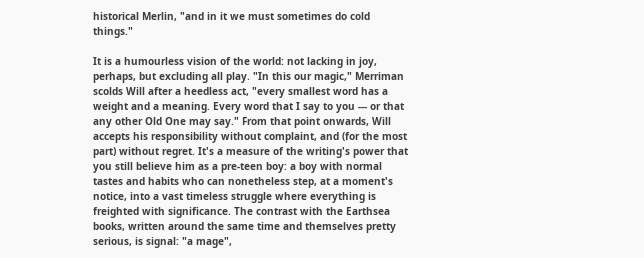historical Merlin, "and in it we must sometimes do cold things."

It is a humourless vision of the world: not lacking in joy, perhaps, but excluding all play. "In this our magic," Merriman scolds Will after a heedless act, "every smallest word has a weight and a meaning. Every word that I say to you --- or that any other Old One may say." From that point onwards, Will accepts his responsibility without complaint, and (for the most part) without regret. It's a measure of the writing's power that you still believe him as a pre-teen boy: a boy with normal tastes and habits who can nonetheless step, at a moment's notice, into a vast timeless struggle where everything is freighted with significance. The contrast with the Earthsea books, written around the same time and themselves pretty serious, is signal: "a mage",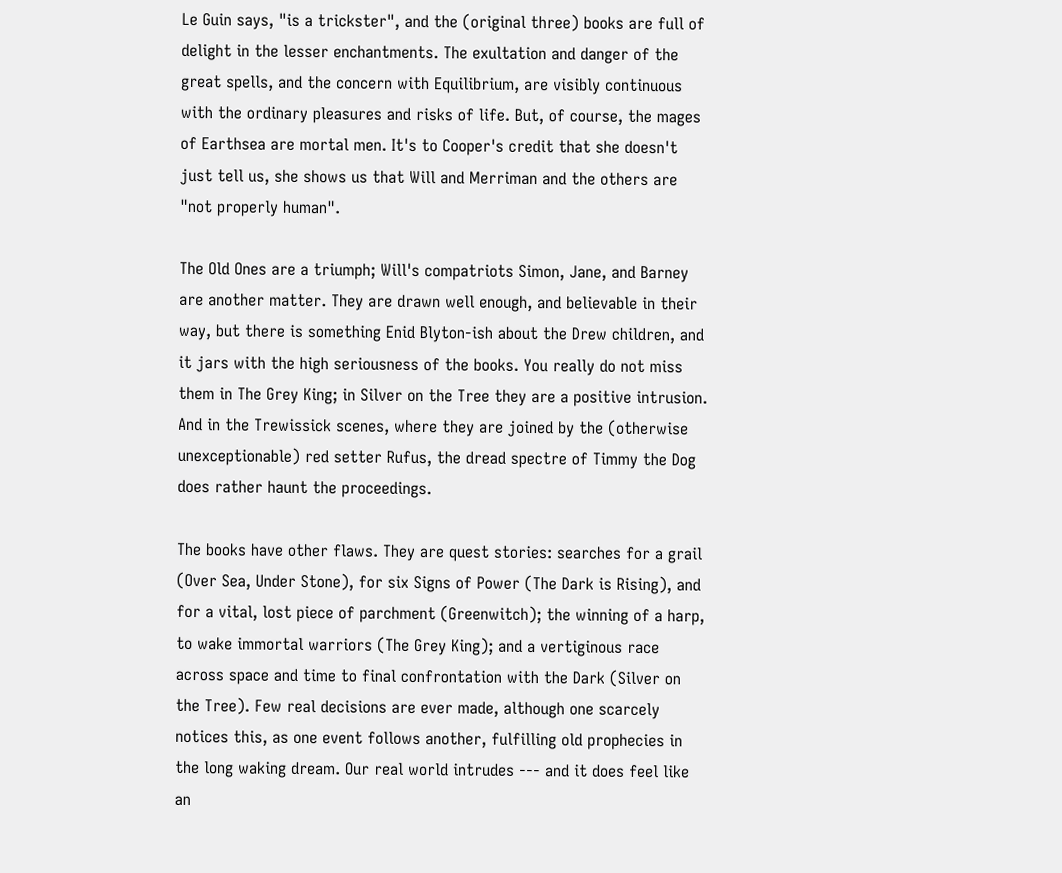Le Guin says, "is a trickster", and the (original three) books are full of delight in the lesser enchantments. The exultation and danger of the great spells, and the concern with Equilibrium, are visibly continuous with the ordinary pleasures and risks of life. But, of course, the mages of Earthsea are mortal men. It's to Cooper's credit that she doesn't just tell us, she shows us that Will and Merriman and the others are "not properly human".

The Old Ones are a triumph; Will's compatriots Simon, Jane, and Barney are another matter. They are drawn well enough, and believable in their way, but there is something Enid Blyton-ish about the Drew children, and it jars with the high seriousness of the books. You really do not miss them in The Grey King; in Silver on the Tree they are a positive intrusion. And in the Trewissick scenes, where they are joined by the (otherwise unexceptionable) red setter Rufus, the dread spectre of Timmy the Dog does rather haunt the proceedings.

The books have other flaws. They are quest stories: searches for a grail (Over Sea, Under Stone), for six Signs of Power (The Dark is Rising), and for a vital, lost piece of parchment (Greenwitch); the winning of a harp, to wake immortal warriors (The Grey King); and a vertiginous race across space and time to final confrontation with the Dark (Silver on the Tree). Few real decisions are ever made, although one scarcely notices this, as one event follows another, fulfilling old prophecies in the long waking dream. Our real world intrudes --- and it does feel like an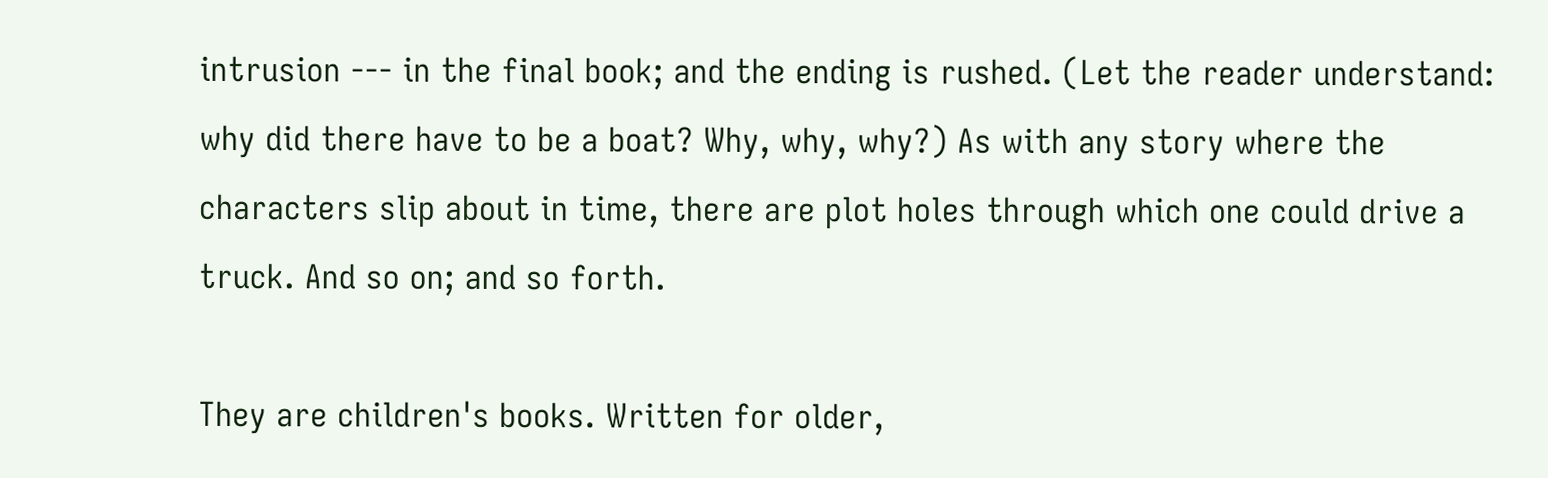intrusion --- in the final book; and the ending is rushed. (Let the reader understand: why did there have to be a boat? Why, why, why?) As with any story where the characters slip about in time, there are plot holes through which one could drive a truck. And so on; and so forth.

They are children's books. Written for older,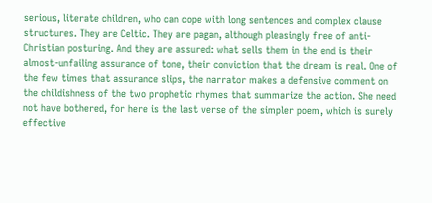serious, literate children, who can cope with long sentences and complex clause structures. They are Celtic. They are pagan, although pleasingly free of anti-Christian posturing. And they are assured: what sells them in the end is their almost-unfailing assurance of tone, their conviction that the dream is real. One of the few times that assurance slips, the narrator makes a defensive comment on the childishness of the two prophetic rhymes that summarize the action. She need not have bothered, for here is the last verse of the simpler poem, which is surely effective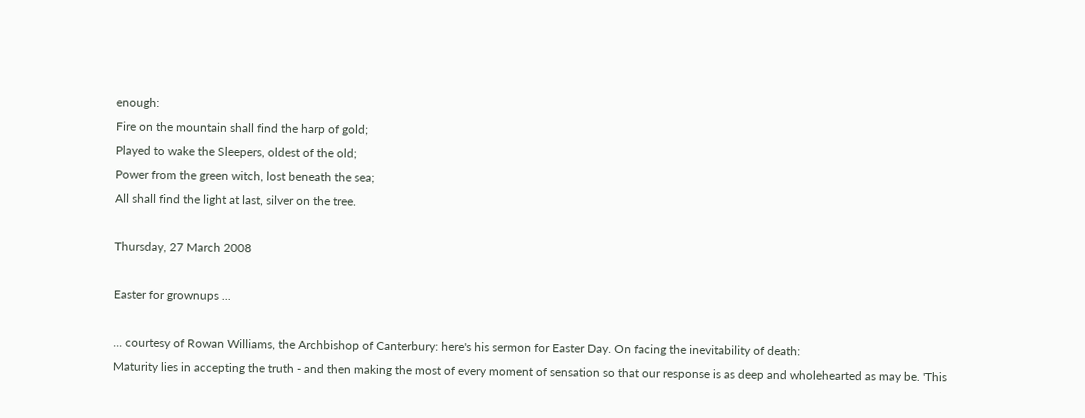enough:
Fire on the mountain shall find the harp of gold;
Played to wake the Sleepers, oldest of the old;
Power from the green witch, lost beneath the sea;
All shall find the light at last, silver on the tree.

Thursday, 27 March 2008

Easter for grownups ...

... courtesy of Rowan Williams, the Archbishop of Canterbury: here's his sermon for Easter Day. On facing the inevitability of death:
Maturity lies in accepting the truth - and then making the most of every moment of sensation so that our response is as deep and wholehearted as may be. 'This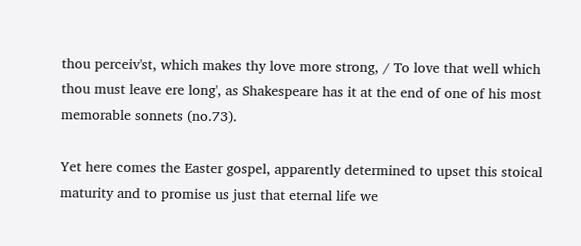thou perceiv'st, which makes thy love more strong, / To love that well which thou must leave ere long', as Shakespeare has it at the end of one of his most memorable sonnets (no.73).

Yet here comes the Easter gospel, apparently determined to upset this stoical maturity and to promise us just that eternal life we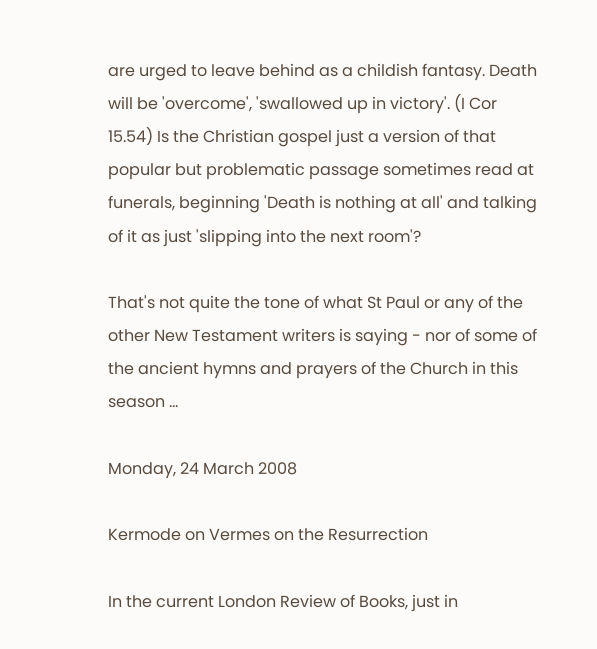are urged to leave behind as a childish fantasy. Death will be 'overcome', 'swallowed up in victory'. (I Cor 15.54) Is the Christian gospel just a version of that popular but problematic passage sometimes read at funerals, beginning 'Death is nothing at all' and talking of it as just 'slipping into the next room'?

That's not quite the tone of what St Paul or any of the other New Testament writers is saying - nor of some of the ancient hymns and prayers of the Church in this season ...

Monday, 24 March 2008

Kermode on Vermes on the Resurrection

In the current London Review of Books, just in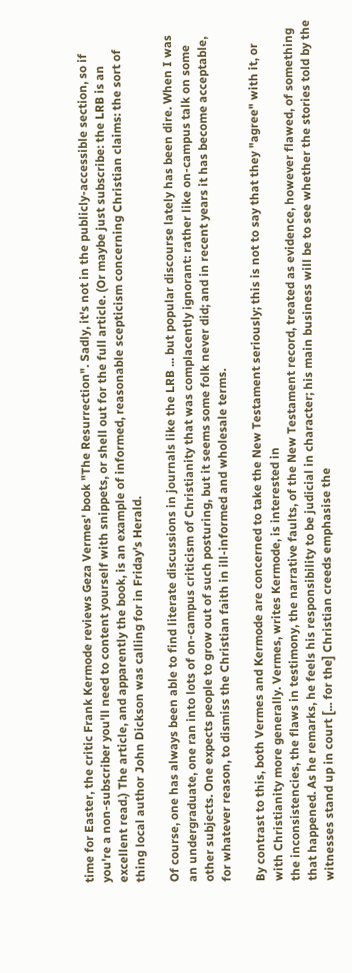time for Easter, the critic Frank Kermode reviews Geza Vermes' book "The Resurrection". Sadly, it's not in the publicly-accessible section, so if you're a non-subscriber you'll need to content yourself with snippets, or shell out for the full article. (Or maybe just subscribe: the LRB is an excellent read.) The article, and apparently the book, is an example of informed, reasonable scepticism concerning Christian claims: the sort of thing local author John Dickson was calling for in Friday's Herald.

Of course, one has always been able to find literate discussions in journals like the LRB ... but popular discourse lately has been dire. When I was an undergraduate, one ran into lots of on-campus criticism of Christianity that was complacently ignorant: rather like on-campus talk on some other subjects. One expects people to grow out of such posturing, but it seems some folk never did; and in recent years it has become acceptable, for whatever reason, to dismiss the Christian faith in ill-informed and wholesale terms.

By contrast to this, both Vermes and Kermode are concerned to take the New Testament seriously; this is not to say that they "agree" with it, or with Christianity more generally. Vermes, writes Kermode, is interested in
the inconsistencies, the flaws in testimony, the narrative faults, of the New Testament record, treated as evidence, however flawed, of something that happened. As he remarks, he feels his responsibility to be judicial in character; his main business will be to see whether the stories told by the witnesses stand up in court [... for the] Christian creeds emphasise the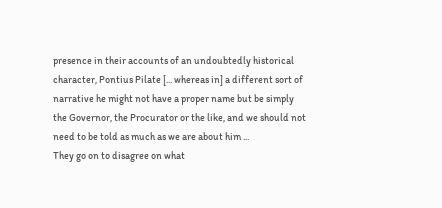presence in their accounts of an undoubtedly historical character, Pontius Pilate [... whereas in] a different sort of narrative he might not have a proper name but be simply the Governor, the Procurator or the like, and we should not need to be told as much as we are about him ...
They go on to disagree on what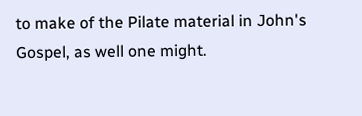to make of the Pilate material in John's Gospel, as well one might.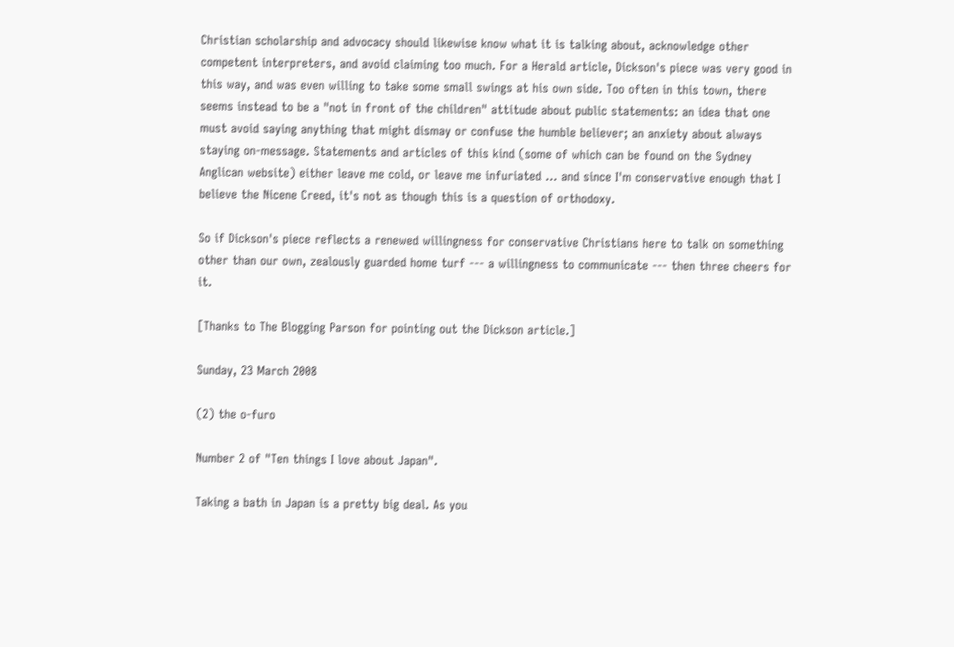Christian scholarship and advocacy should likewise know what it is talking about, acknowledge other competent interpreters, and avoid claiming too much. For a Herald article, Dickson's piece was very good in this way, and was even willing to take some small swings at his own side. Too often in this town, there seems instead to be a "not in front of the children" attitude about public statements: an idea that one must avoid saying anything that might dismay or confuse the humble believer; an anxiety about always staying on-message. Statements and articles of this kind (some of which can be found on the Sydney Anglican website) either leave me cold, or leave me infuriated ... and since I'm conservative enough that I believe the Nicene Creed, it's not as though this is a question of orthodoxy.

So if Dickson's piece reflects a renewed willingness for conservative Christians here to talk on something other than our own, zealously guarded home turf --- a willingness to communicate --- then three cheers for it.

[Thanks to The Blogging Parson for pointing out the Dickson article.]

Sunday, 23 March 2008

(2) the o-furo

Number 2 of "Ten things I love about Japan".

Taking a bath in Japan is a pretty big deal. As you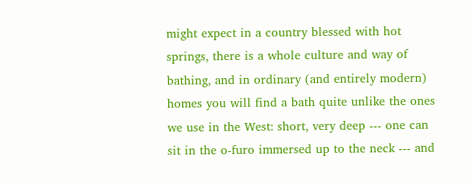might expect in a country blessed with hot springs, there is a whole culture and way of bathing, and in ordinary (and entirely modern) homes you will find a bath quite unlike the ones we use in the West: short, very deep --- one can sit in the o-furo immersed up to the neck --- and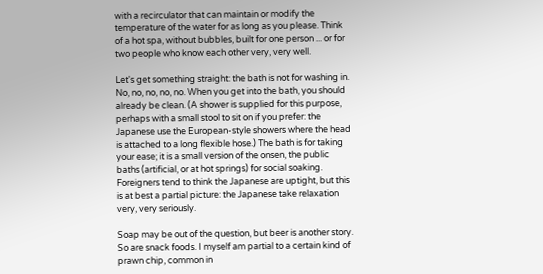with a recirculator that can maintain or modify the temperature of the water for as long as you please. Think of a hot spa, without bubbles, built for one person ... or for two people who know each other very, very well.

Let's get something straight: the bath is not for washing in. No, no, no, no, no. When you get into the bath, you should already be clean. (A shower is supplied for this purpose, perhaps with a small stool to sit on if you prefer: the Japanese use the European-style showers where the head is attached to a long flexible hose.) The bath is for taking your ease; it is a small version of the onsen, the public baths (artificial, or at hot springs) for social soaking. Foreigners tend to think the Japanese are uptight, but this is at best a partial picture: the Japanese take relaxation very, very seriously.

Soap may be out of the question, but beer is another story. So are snack foods. I myself am partial to a certain kind of prawn chip, common in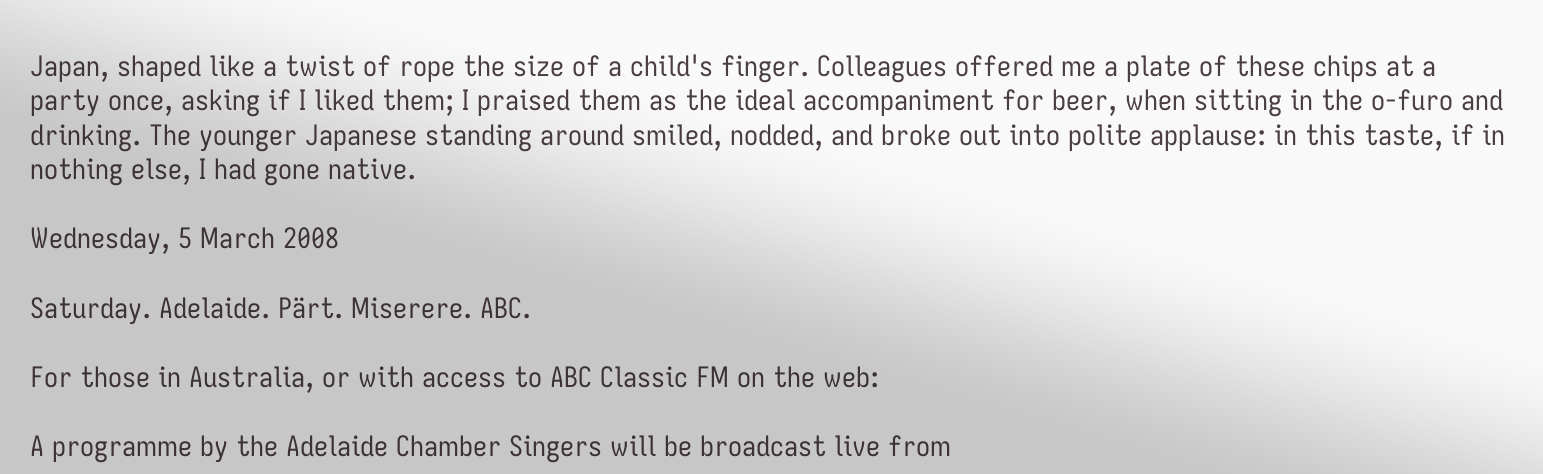Japan, shaped like a twist of rope the size of a child's finger. Colleagues offered me a plate of these chips at a party once, asking if I liked them; I praised them as the ideal accompaniment for beer, when sitting in the o-furo and drinking. The younger Japanese standing around smiled, nodded, and broke out into polite applause: in this taste, if in nothing else, I had gone native.

Wednesday, 5 March 2008

Saturday. Adelaide. Pärt. Miserere. ABC.

For those in Australia, or with access to ABC Classic FM on the web:

A programme by the Adelaide Chamber Singers will be broadcast live from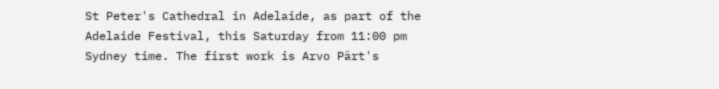St Peter's Cathedral in Adelaide, as part of the Adelaide Festival, this Saturday from 11:00 pm Sydney time. The first work is Arvo Pärt's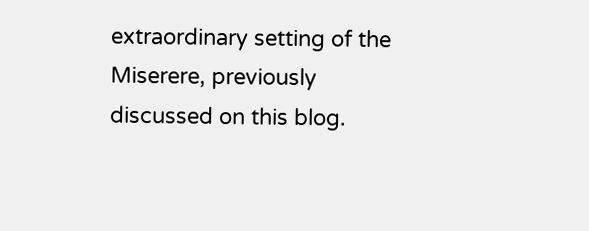extraordinary setting of the Miserere, previously discussed on this blog.